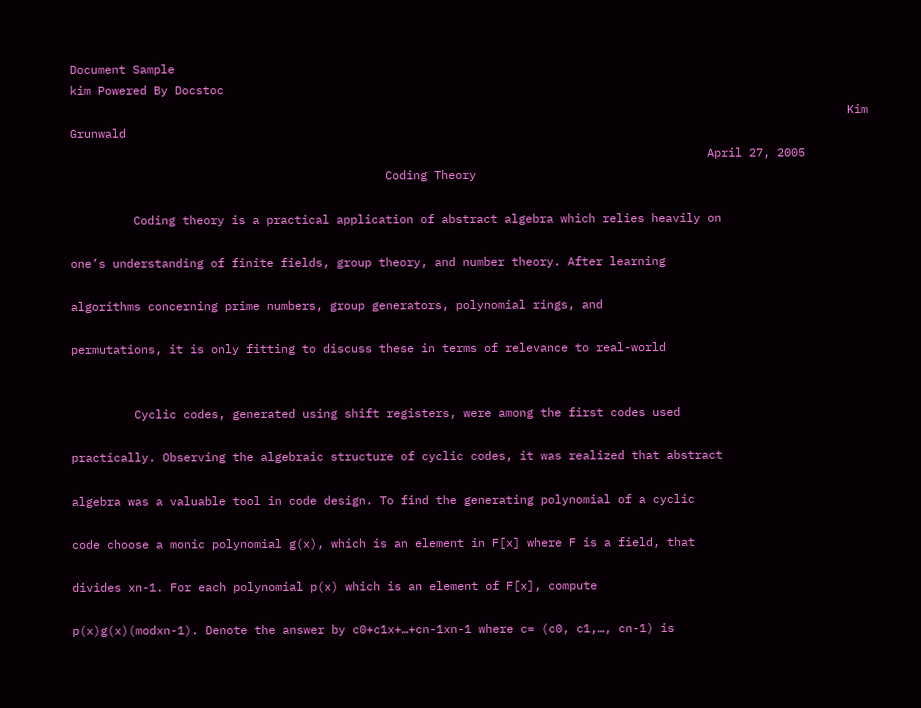Document Sample
kim Powered By Docstoc
                                                                                                               Kim Grunwald
                                                                                           April 27, 2005
                                             Coding Theory

         Coding theory is a practical application of abstract algebra which relies heavily on

one’s understanding of finite fields, group theory, and number theory. After learning

algorithms concerning prime numbers, group generators, polynomial rings, and

permutations, it is only fitting to discuss these in terms of relevance to real-world


         Cyclic codes, generated using shift registers, were among the first codes used

practically. Observing the algebraic structure of cyclic codes, it was realized that abstract

algebra was a valuable tool in code design. To find the generating polynomial of a cyclic

code choose a monic polynomial g(x), which is an element in F[x] where F is a field, that

divides xn-1. For each polynomial p(x) which is an element of F[x], compute

p(x)g(x)(modxn-1). Denote the answer by c0+c1x+…+cn-1xn-1 where c= (c0, c1,…, cn-1) is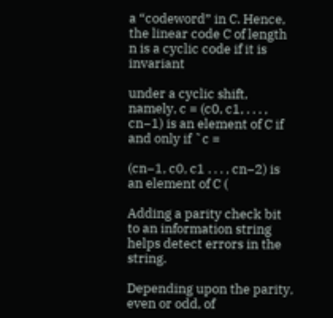a “codeword” in C. Hence, the linear code C of length n is a cyclic code if it is invariant

under a cyclic shift, namely, c = (c0, c1, . . . , cn−1) is an element of C if and only if ˜c =

(cn−1, c0, c1 . . . , cn−2) is an element of C (

Adding a parity check bit to an information string helps detect errors in the string.

Depending upon the parity, even or odd, of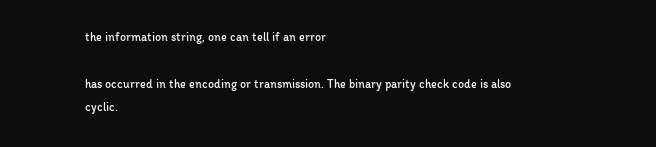the information string, one can tell if an error

has occurred in the encoding or transmission. The binary parity check code is also cyclic.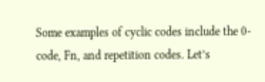Some examples of cyclic codes include the 0-code, Fn, and repetition codes. Let’s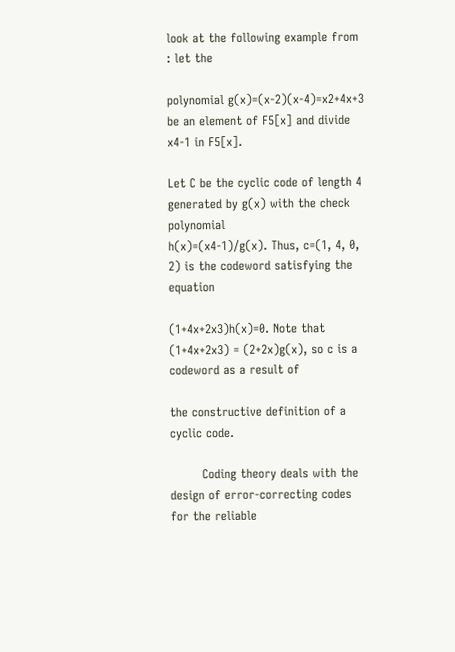look at the following example from : let the

polynomial g(x)=(x-2)(x-4)=x2+4x+3 be an element of F5[x] and divide x4-1 in F5[x].

Let C be the cyclic code of length 4 generated by g(x) with the check polynomial
h(x)=(x4-1)/g(x). Thus, c=(1, 4, 0, 2) is the codeword satisfying the equation

(1+4x+2x3)h(x)=0. Note that (1+4x+2x3) = (2+2x)g(x), so c is a codeword as a result of

the constructive definition of a cyclic code.

        Coding theory deals with the design of error-correcting codes for the reliable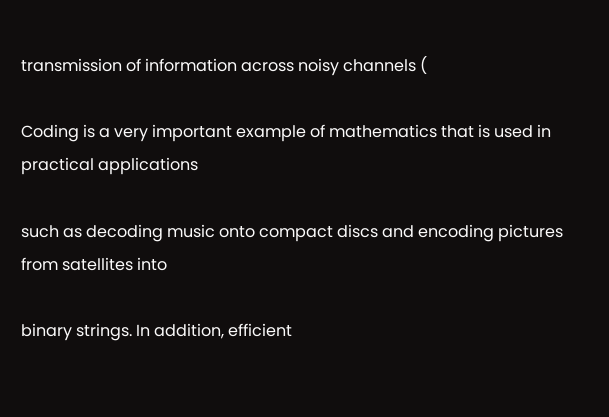transmission of information across noisy channels (

Coding is a very important example of mathematics that is used in practical applications

such as decoding music onto compact discs and encoding pictures from satellites into

binary strings. In addition, efficient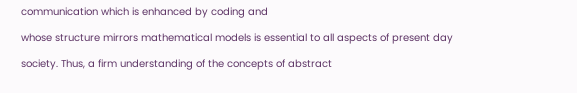communication which is enhanced by coding and

whose structure mirrors mathematical models is essential to all aspects of present day

society. Thus, a firm understanding of the concepts of abstract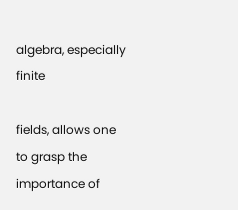algebra, especially finite

fields, allows one to grasp the importance of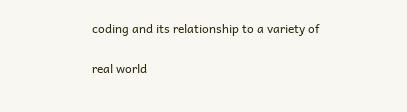coding and its relationship to a variety of

real world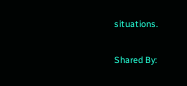situations.

Shared By: